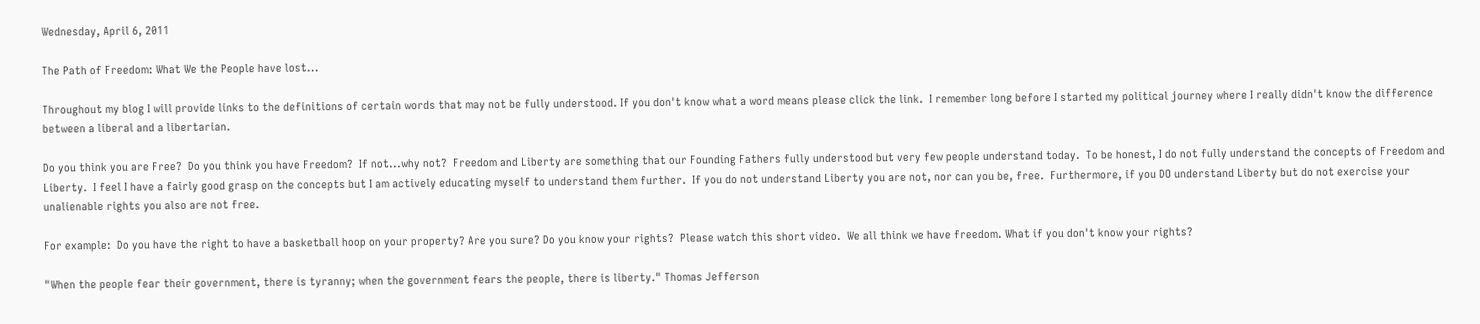Wednesday, April 6, 2011

The Path of Freedom: What We the People have lost...

Throughout my blog I will provide links to the definitions of certain words that may not be fully understood. If you don't know what a word means please click the link.  I remember long before I started my political journey where I really didn't know the difference between a liberal and a libertarian.

Do you think you are Free?  Do you think you have Freedom?  If not...why not?  Freedom and Liberty are something that our Founding Fathers fully understood but very few people understand today.  To be honest, I do not fully understand the concepts of Freedom and Liberty.  I feel I have a fairly good grasp on the concepts but I am actively educating myself to understand them further.  If you do not understand Liberty you are not, nor can you be, free.  Furthermore, if you DO understand Liberty but do not exercise your unalienable rights you also are not free.

For example:  Do you have the right to have a basketball hoop on your property? Are you sure? Do you know your rights?  Please watch this short video.  We all think we have freedom. What if you don't know your rights?

"When the people fear their government, there is tyranny; when the government fears the people, there is liberty." Thomas Jefferson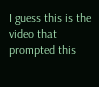I guess this is the video that prompted this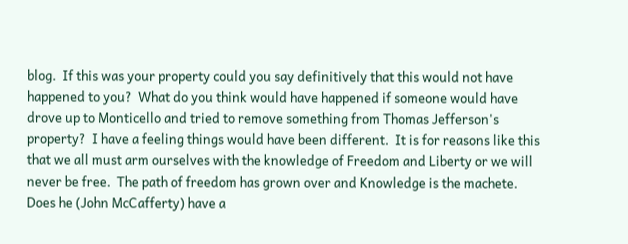blog.  If this was your property could you say definitively that this would not have happened to you?  What do you think would have happened if someone would have drove up to Monticello and tried to remove something from Thomas Jefferson's property?  I have a feeling things would have been different.  It is for reasons like this that we all must arm ourselves with the knowledge of Freedom and Liberty or we will never be free.  The path of freedom has grown over and Knowledge is the machete.
Does he (John McCafferty) have a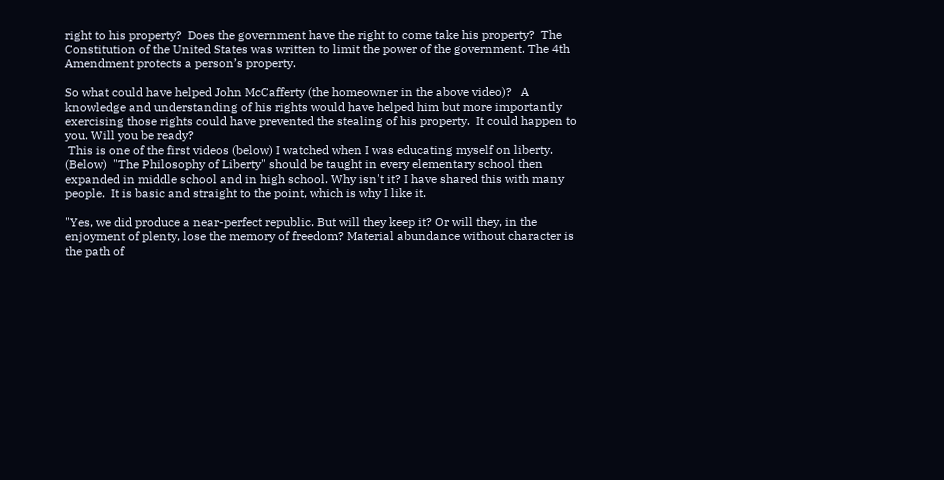right to his property?  Does the government have the right to come take his property?  The Constitution of the United States was written to limit the power of the government. The 4th Amendment protects a person’s property.

So what could have helped John McCafferty (the homeowner in the above video)?   A knowledge and understanding of his rights would have helped him but more importantly exercising those rights could have prevented the stealing of his property.  It could happen to you. Will you be ready?
 This is one of the first videos (below) I watched when I was educating myself on liberty. (Below)  "The Philosophy of Liberty" should be taught in every elementary school then expanded in middle school and in high school. Why isn't it? I have shared this with many people.  It is basic and straight to the point, which is why I like it.

"Yes, we did produce a near-perfect republic. But will they keep it? Or will they, in the enjoyment of plenty, lose the memory of freedom? Material abundance without character is the path of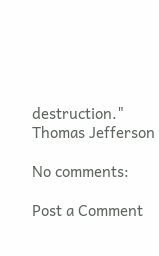destruction."
Thomas Jefferson

No comments:

Post a Comment